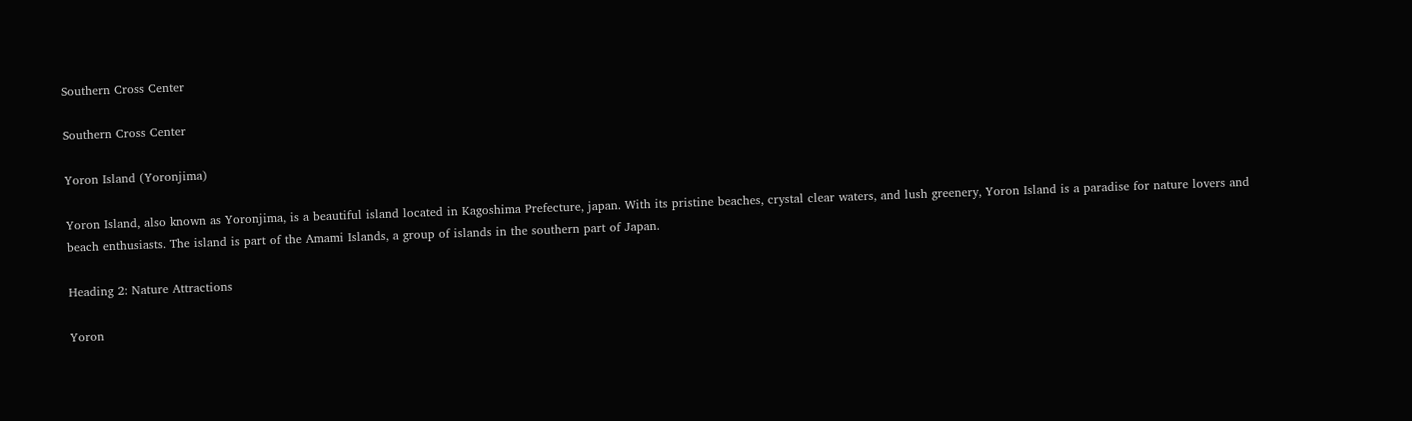Southern Cross Center

Southern Cross Center

Yoron Island (Yoronjima)

Yoron Island, also known as Yoronjima, is a beautiful island located in Kagoshima Prefecture, japan. With its pristine beaches, crystal clear waters, and lush greenery, Yoron Island is a paradise for nature lovers and beach enthusiasts. The island is part of the Amami Islands, a group of islands in the southern part of Japan.

Heading 2: Nature Attractions

Yoron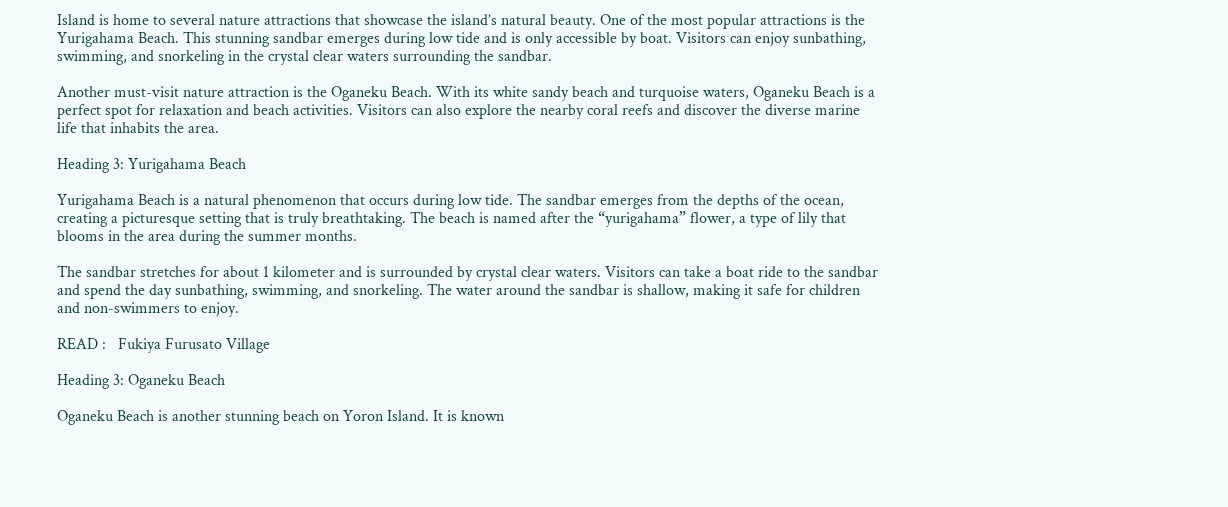Island is home to several nature attractions that showcase the island’s natural beauty. One of the most popular attractions is the Yurigahama Beach. This stunning sandbar emerges during low tide and is only accessible by boat. Visitors can enjoy sunbathing, swimming, and snorkeling in the crystal clear waters surrounding the sandbar.

Another must-visit nature attraction is the Oganeku Beach. With its white sandy beach and turquoise waters, Oganeku Beach is a perfect spot for relaxation and beach activities. Visitors can also explore the nearby coral reefs and discover the diverse marine life that inhabits the area.

Heading 3: Yurigahama Beach

Yurigahama Beach is a natural phenomenon that occurs during low tide. The sandbar emerges from the depths of the ocean, creating a picturesque setting that is truly breathtaking. The beach is named after the “yurigahama” flower, a type of lily that blooms in the area during the summer months.

The sandbar stretches for about 1 kilometer and is surrounded by crystal clear waters. Visitors can take a boat ride to the sandbar and spend the day sunbathing, swimming, and snorkeling. The water around the sandbar is shallow, making it safe for children and non-swimmers to enjoy.

READ :   Fukiya Furusato Village

Heading 3: Oganeku Beach

Oganeku Beach is another stunning beach on Yoron Island. It is known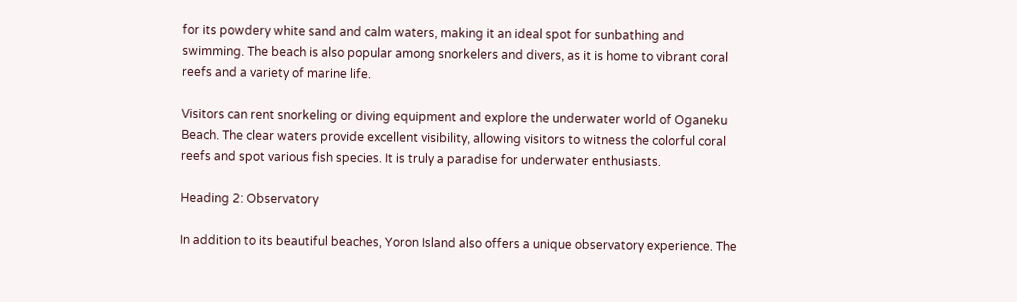for its powdery white sand and calm waters, making it an ideal spot for sunbathing and swimming. The beach is also popular among snorkelers and divers, as it is home to vibrant coral reefs and a variety of marine life.

Visitors can rent snorkeling or diving equipment and explore the underwater world of Oganeku Beach. The clear waters provide excellent visibility, allowing visitors to witness the colorful coral reefs and spot various fish species. It is truly a paradise for underwater enthusiasts.

Heading 2: Observatory

In addition to its beautiful beaches, Yoron Island also offers a unique observatory experience. The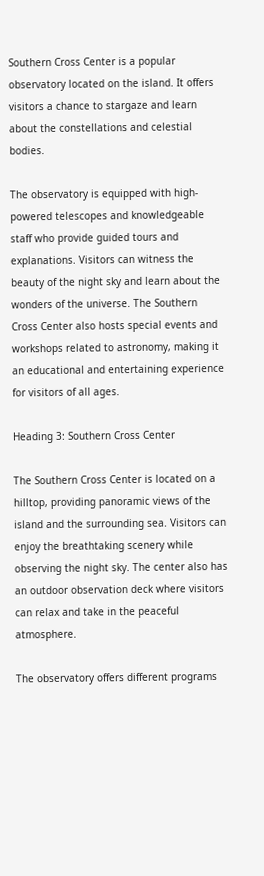Southern Cross Center is a popular observatory located on the island. It offers visitors a chance to stargaze and learn about the constellations and celestial bodies.

The observatory is equipped with high-powered telescopes and knowledgeable staff who provide guided tours and explanations. Visitors can witness the beauty of the night sky and learn about the wonders of the universe. The Southern Cross Center also hosts special events and workshops related to astronomy, making it an educational and entertaining experience for visitors of all ages.

Heading 3: Southern Cross Center

The Southern Cross Center is located on a hilltop, providing panoramic views of the island and the surrounding sea. Visitors can enjoy the breathtaking scenery while observing the night sky. The center also has an outdoor observation deck where visitors can relax and take in the peaceful atmosphere.

The observatory offers different programs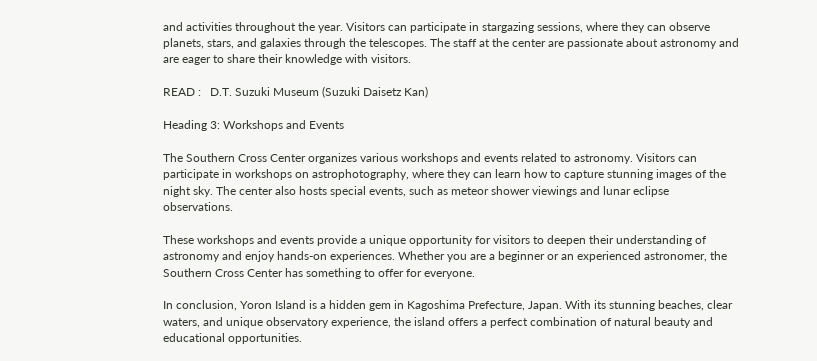and activities throughout the year. Visitors can participate in stargazing sessions, where they can observe planets, stars, and galaxies through the telescopes. The staff at the center are passionate about astronomy and are eager to share their knowledge with visitors.

READ :   D.T. Suzuki Museum (Suzuki Daisetz Kan)

Heading 3: Workshops and Events

The Southern Cross Center organizes various workshops and events related to astronomy. Visitors can participate in workshops on astrophotography, where they can learn how to capture stunning images of the night sky. The center also hosts special events, such as meteor shower viewings and lunar eclipse observations.

These workshops and events provide a unique opportunity for visitors to deepen their understanding of astronomy and enjoy hands-on experiences. Whether you are a beginner or an experienced astronomer, the Southern Cross Center has something to offer for everyone.

In conclusion, Yoron Island is a hidden gem in Kagoshima Prefecture, Japan. With its stunning beaches, clear waters, and unique observatory experience, the island offers a perfect combination of natural beauty and educational opportunities.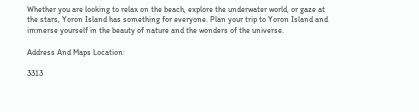Whether you are looking to relax on the beach, explore the underwater world, or gaze at the stars, Yoron Island has something for everyone. Plan your trip to Yoron Island and immerse yourself in the beauty of nature and the wonders of the universe.

Address And Maps Location:

3313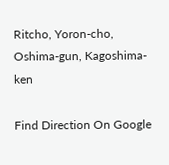Ritcho, Yoron-cho, Oshima-gun, Kagoshima-ken

Find Direction On Google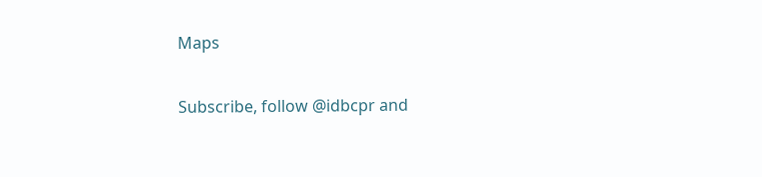Maps

Subscribe, follow @idbcpr and